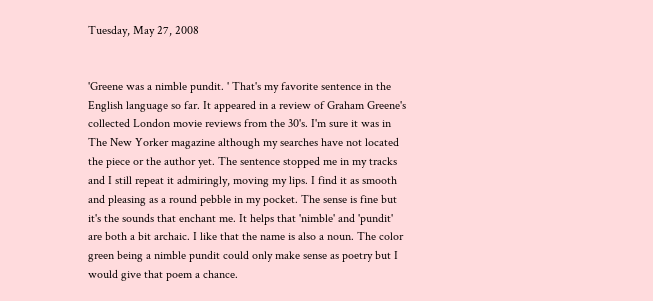Tuesday, May 27, 2008


'Greene was a nimble pundit. ' That's my favorite sentence in the English language so far. It appeared in a review of Graham Greene's collected London movie reviews from the 30's. I'm sure it was in The New Yorker magazine although my searches have not located the piece or the author yet. The sentence stopped me in my tracks and I still repeat it admiringly, moving my lips. I find it as smooth and pleasing as a round pebble in my pocket. The sense is fine but it's the sounds that enchant me. It helps that 'nimble' and 'pundit' are both a bit archaic. I like that the name is also a noun. The color green being a nimble pundit could only make sense as poetry but I would give that poem a chance.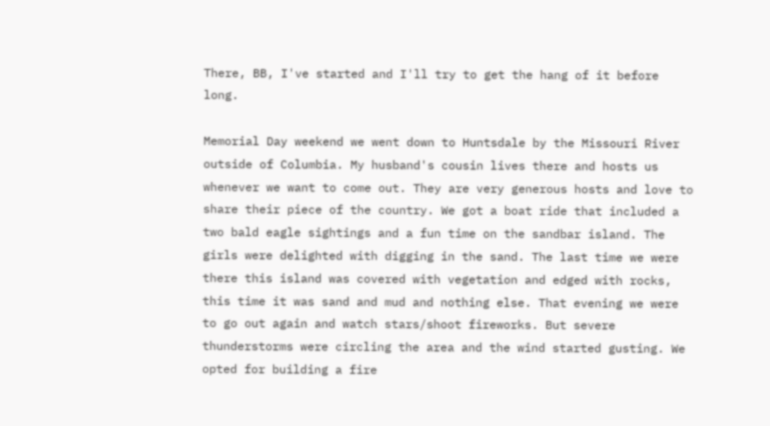There, BB, I've started and I'll try to get the hang of it before long.

Memorial Day weekend we went down to Huntsdale by the Missouri River outside of Columbia. My husband's cousin lives there and hosts us whenever we want to come out. They are very generous hosts and love to share their piece of the country. We got a boat ride that included a two bald eagle sightings and a fun time on the sandbar island. The girls were delighted with digging in the sand. The last time we were there this island was covered with vegetation and edged with rocks, this time it was sand and mud and nothing else. That evening we were to go out again and watch stars/shoot fireworks. But severe thunderstorms were circling the area and the wind started gusting. We opted for building a fire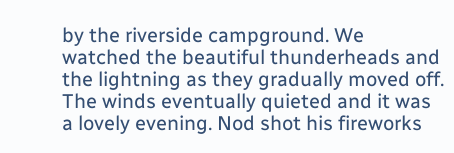by the riverside campground. We watched the beautiful thunderheads and the lightning as they gradually moved off. The winds eventually quieted and it was a lovely evening. Nod shot his fireworks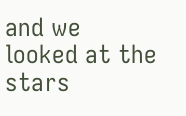and we looked at the stars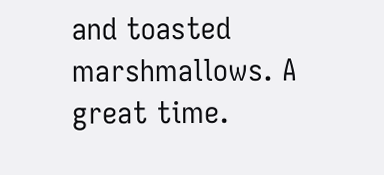and toasted marshmallows. A great time.